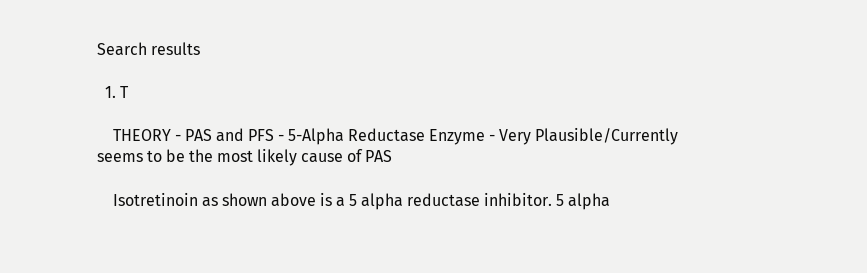Search results

  1. T

    THEORY - PAS and PFS - 5-Alpha Reductase Enzyme - Very Plausible/Currently seems to be the most likely cause of PAS

    Isotretinoin as shown above is a 5 alpha reductase inhibitor. 5 alpha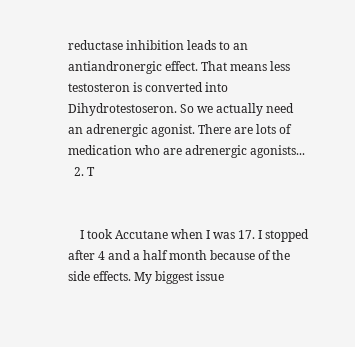reductase inhibition leads to an antiandronergic effect. That means less testosteron is converted into Dihydrotestoseron. So we actually need an adrenergic agonist. There are lots of medication who are adrenergic agonists...
  2. T


    I took Accutane when I was 17. I stopped after 4 and a half month because of the side effects. My biggest issue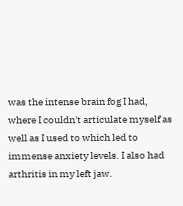was the intense brain fog I had, where I couldn't articulate myself as well as I used to which led to immense anxiety levels. I also had arthritis in my left jaw.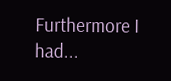Furthermore I had...